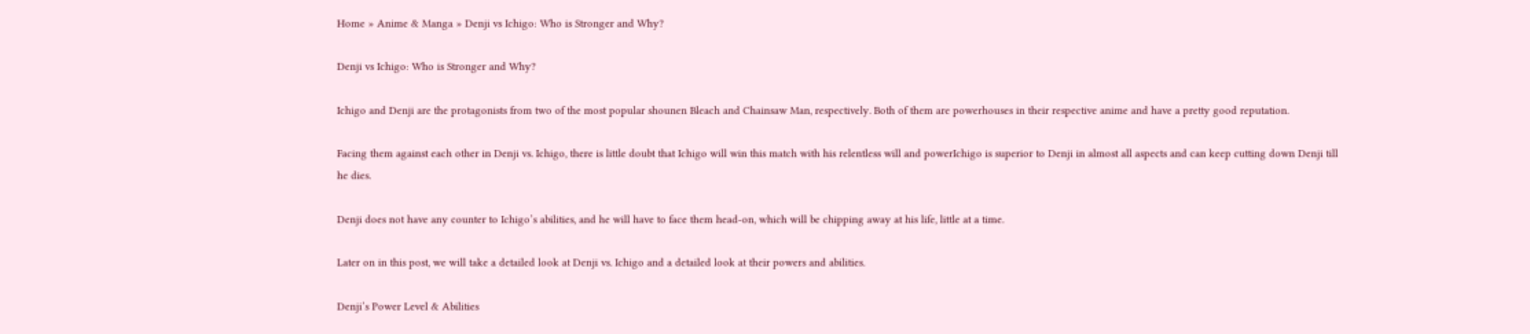Home » Anime & Manga » Denji vs Ichigo: Who is Stronger and Why?

Denji vs Ichigo: Who is Stronger and Why?

Ichigo and Denji are the protagonists from two of the most popular shounen Bleach and Chainsaw Man, respectively. Both of them are powerhouses in their respective anime and have a pretty good reputation.

Facing them against each other in Denji vs. Ichigo, there is little doubt that Ichigo will win this match with his relentless will and powerIchigo is superior to Denji in almost all aspects and can keep cutting down Denji till he dies.

Denji does not have any counter to Ichigo’s abilities, and he will have to face them head-on, which will be chipping away at his life, little at a time.

Later on in this post, we will take a detailed look at Denji vs. Ichigo and a detailed look at their powers and abilities.

Denji’s Power Level & Abilities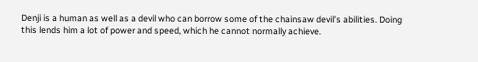Denji is a human as well as a devil who can borrow some of the chainsaw devil’s abilities. Doing this lends him a lot of power and speed, which he cannot normally achieve.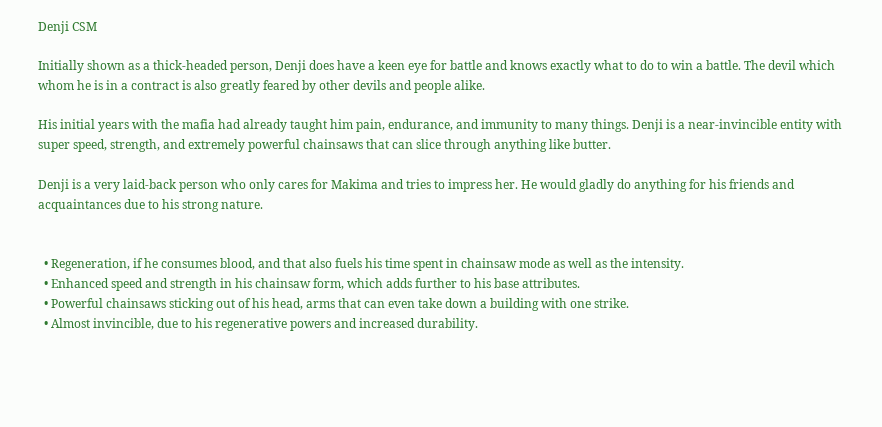Denji CSM

Initially shown as a thick-headed person, Denji does have a keen eye for battle and knows exactly what to do to win a battle. The devil which whom he is in a contract is also greatly feared by other devils and people alike.

His initial years with the mafia had already taught him pain, endurance, and immunity to many things. Denji is a near-invincible entity with super speed, strength, and extremely powerful chainsaws that can slice through anything like butter.

Denji is a very laid-back person who only cares for Makima and tries to impress her. He would gladly do anything for his friends and acquaintances due to his strong nature.


  • Regeneration, if he consumes blood, and that also fuels his time spent in chainsaw mode as well as the intensity.
  • Enhanced speed and strength in his chainsaw form, which adds further to his base attributes.
  • Powerful chainsaws sticking out of his head, arms that can even take down a building with one strike.
  • Almost invincible, due to his regenerative powers and increased durability.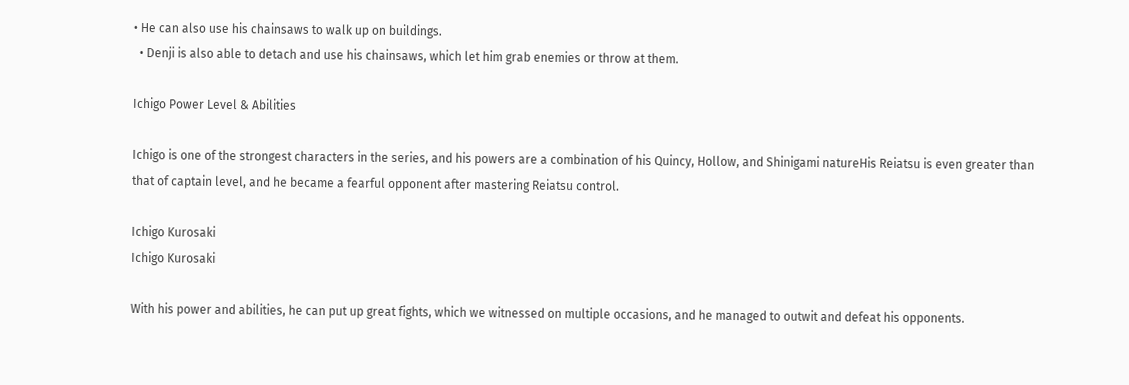• He can also use his chainsaws to walk up on buildings.
  • Denji is also able to detach and use his chainsaws, which let him grab enemies or throw at them.

Ichigo Power Level & Abilities

Ichigo is one of the strongest characters in the series, and his powers are a combination of his Quincy, Hollow, and Shinigami natureHis Reiatsu is even greater than that of captain level, and he became a fearful opponent after mastering Reiatsu control.

Ichigo Kurosaki
Ichigo Kurosaki

With his power and abilities, he can put up great fights, which we witnessed on multiple occasions, and he managed to outwit and defeat his opponents.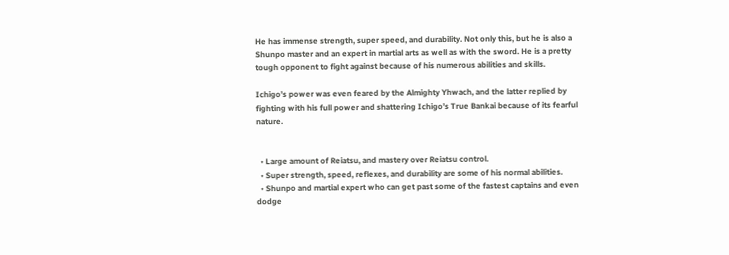He has immense strength, super speed, and durability. Not only this, but he is also a Shunpo master and an expert in martial arts as well as with the sword. He is a pretty tough opponent to fight against because of his numerous abilities and skills.

Ichigo’s power was even feared by the Almighty Yhwach, and the latter replied by fighting with his full power and shattering Ichigo’s True Bankai because of its fearful nature.


  • Large amount of Reiatsu, and mastery over Reiatsu control.
  • Super strength, speed, reflexes, and durability are some of his normal abilities.
  • Shunpo and martial expert who can get past some of the fastest captains and even dodge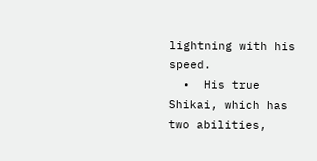lightning with his speed.
  •  His true Shikai, which has two abilities,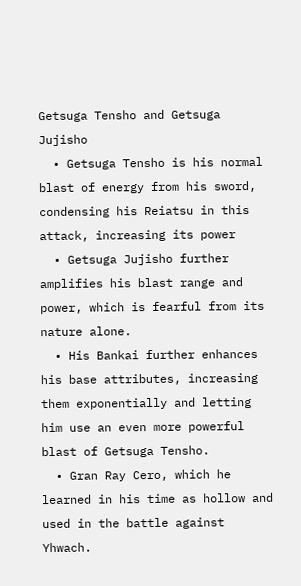Getsuga Tensho and Getsuga Jujisho
  • Getsuga Tensho is his normal blast of energy from his sword, condensing his Reiatsu in this attack, increasing its power
  • Getsuga Jujisho further amplifies his blast range and power, which is fearful from its nature alone.
  • His Bankai further enhances his base attributes, increasing them exponentially and letting him use an even more powerful blast of Getsuga Tensho.
  • Gran Ray Cero, which he learned in his time as hollow and used in the battle against Yhwach.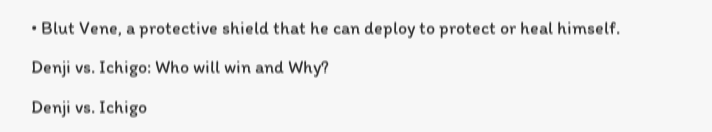• Blut Vene, a protective shield that he can deploy to protect or heal himself.

Denji vs. Ichigo: Who will win and Why?

Denji vs. Ichigo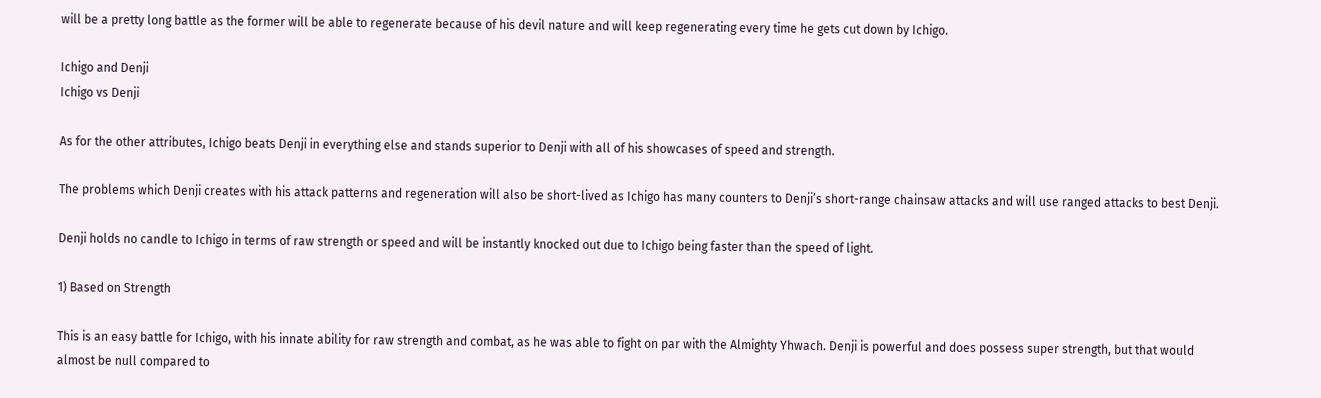will be a pretty long battle as the former will be able to regenerate because of his devil nature and will keep regenerating every time he gets cut down by Ichigo.

Ichigo and Denji
Ichigo vs Denji

As for the other attributes, Ichigo beats Denji in everything else and stands superior to Denji with all of his showcases of speed and strength.

The problems which Denji creates with his attack patterns and regeneration will also be short-lived as Ichigo has many counters to Denji’s short-range chainsaw attacks and will use ranged attacks to best Denji.

Denji holds no candle to Ichigo in terms of raw strength or speed and will be instantly knocked out due to Ichigo being faster than the speed of light.

1) Based on Strength

This is an easy battle for Ichigo, with his innate ability for raw strength and combat, as he was able to fight on par with the Almighty Yhwach. Denji is powerful and does possess super strength, but that would almost be null compared to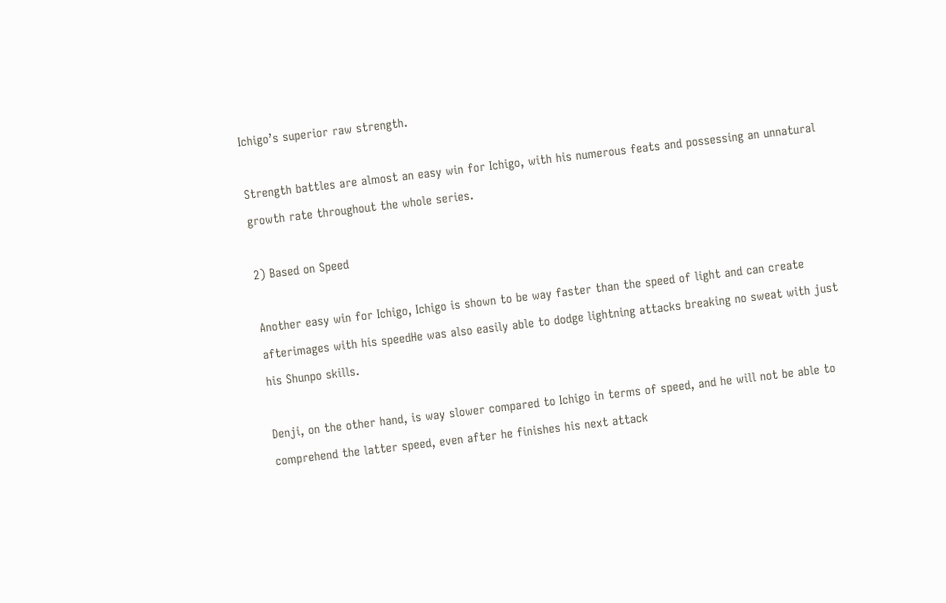Ichigo’s superior raw strength.

Strength battles are almost an easy win for Ichigo, with his numerous feats and possessing an unnatural growth rate throughout the whole series.

2) Based on Speed

Another easy win for Ichigo, Ichigo is shown to be way faster than the speed of light and can create afterimages with his speedHe was also easily able to dodge lightning attacks breaking no sweat with just his Shunpo skills.

Denji, on the other hand, is way slower compared to Ichigo in terms of speed, and he will not be able to comprehend the latter speed, even after he finishes his next attack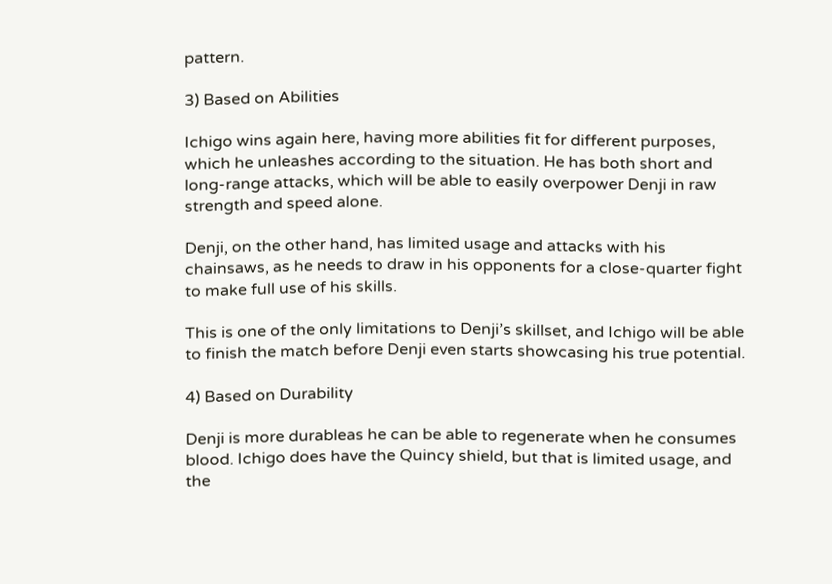pattern.

3) Based on Abilities

Ichigo wins again here, having more abilities fit for different purposes, which he unleashes according to the situation. He has both short and long-range attacks, which will be able to easily overpower Denji in raw strength and speed alone.

Denji, on the other hand, has limited usage and attacks with his chainsaws, as he needs to draw in his opponents for a close-quarter fight to make full use of his skills.

This is one of the only limitations to Denji’s skillset, and Ichigo will be able to finish the match before Denji even starts showcasing his true potential.

4) Based on Durability

Denji is more durableas he can be able to regenerate when he consumes blood. Ichigo does have the Quincy shield, but that is limited usage, and the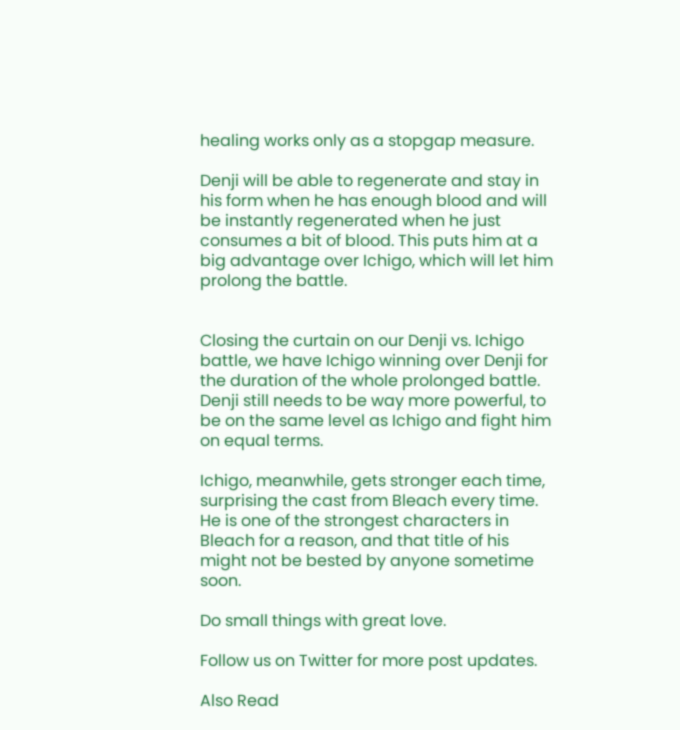healing works only as a stopgap measure.

Denji will be able to regenerate and stay in his form when he has enough blood and will be instantly regenerated when he just consumes a bit of blood. This puts him at a big advantage over Ichigo, which will let him prolong the battle.


Closing the curtain on our Denji vs. Ichigo battle, we have Ichigo winning over Denji for the duration of the whole prolonged battle. Denji still needs to be way more powerful, to be on the same level as Ichigo and fight him on equal terms.

Ichigo, meanwhile, gets stronger each time, surprising the cast from Bleach every time. He is one of the strongest characters in Bleach for a reason, and that title of his might not be bested by anyone sometime soon.

Do small things with great love.

Follow us on Twitter for more post updates.

Also Read